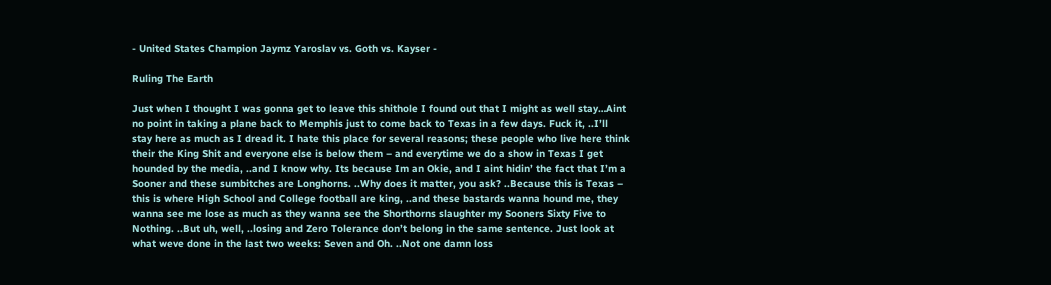- United States Champion Jaymz Yaroslav vs. Goth vs. Kayser -

Ruling The Earth

Just when I thought I was gonna get to leave this shithole I found out that I might as well stay…Aint no point in taking a plane back to Memphis just to come back to Texas in a few days. Fuck it, ..I’ll stay here as much as I dread it. I hate this place for several reasons; these people who live here think their the King Shit and everyone else is below them – and everytime we do a show in Texas I get hounded by the media, ..and I know why. Its because Im an Okie, and I aint hidin’ the fact that I’m a Sooner and these sumbitches are Longhorns. ..Why does it matter, you ask? ..Because this is Texas – this is where High School and College football are king, ..and these bastards wanna hound me, they wanna see me lose as much as they wanna see the Shorthorns slaughter my Sooners Sixty Five to Nothing. ..But uh, well, ..losing and Zero Tolerance don’t belong in the same sentence. Just look at what weve done in the last two weeks: Seven and Oh. ..Not one damn loss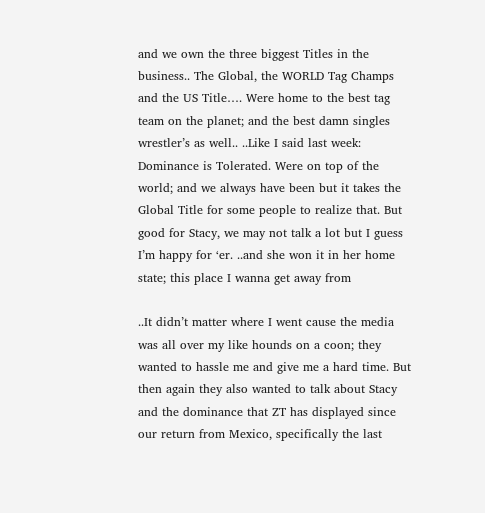and we own the three biggest Titles in the business.. The Global, the WORLD Tag Champs and the US Title…. Were home to the best tag team on the planet; and the best damn singles wrestler’s as well.. ..Like I said last week: Dominance is Tolerated. Were on top of the world; and we always have been but it takes the Global Title for some people to realize that. But good for Stacy, we may not talk a lot but I guess I’m happy for ‘er. ..and she won it in her home state; this place I wanna get away from

..It didn’t matter where I went cause the media was all over my like hounds on a coon; they wanted to hassle me and give me a hard time. But then again they also wanted to talk about Stacy and the dominance that ZT has displayed since our return from Mexico, specifically the last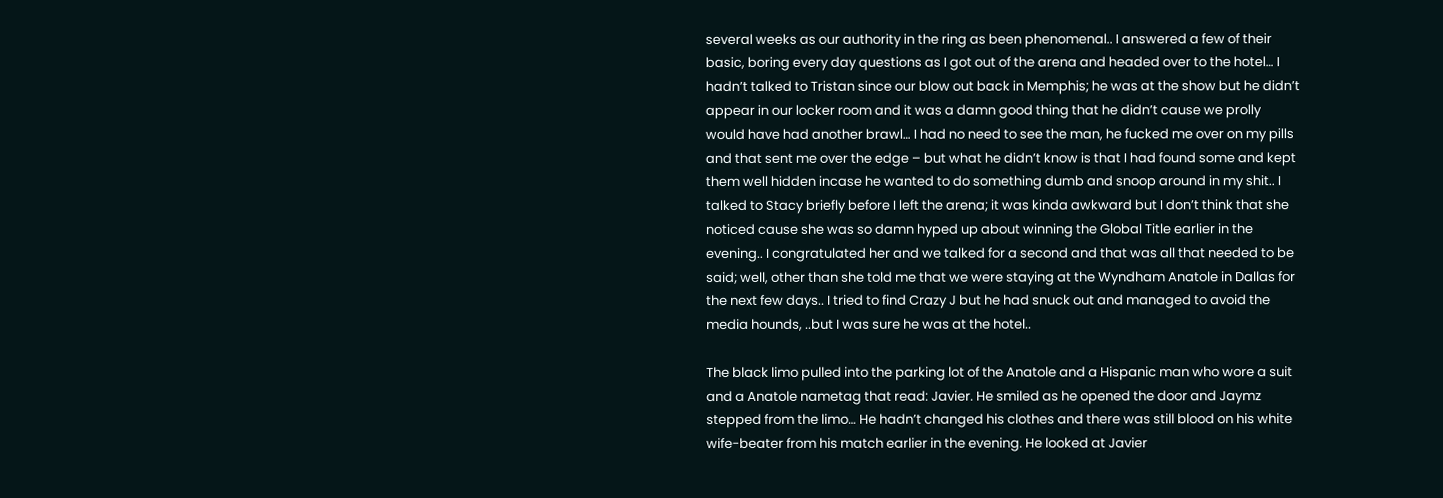several weeks as our authority in the ring as been phenomenal.. I answered a few of their basic, boring every day questions as I got out of the arena and headed over to the hotel… I hadn’t talked to Tristan since our blow out back in Memphis; he was at the show but he didn’t appear in our locker room and it was a damn good thing that he didn’t cause we prolly would have had another brawl… I had no need to see the man, he fucked me over on my pills and that sent me over the edge – but what he didn’t know is that I had found some and kept them well hidden incase he wanted to do something dumb and snoop around in my shit.. I talked to Stacy briefly before I left the arena; it was kinda awkward but I don’t think that she noticed cause she was so damn hyped up about winning the Global Title earlier in the evening.. I congratulated her and we talked for a second and that was all that needed to be said; well, other than she told me that we were staying at the Wyndham Anatole in Dallas for the next few days.. I tried to find Crazy J but he had snuck out and managed to avoid the media hounds, ..but I was sure he was at the hotel..

The black limo pulled into the parking lot of the Anatole and a Hispanic man who wore a suit and a Anatole nametag that read: Javier. He smiled as he opened the door and Jaymz stepped from the limo… He hadn’t changed his clothes and there was still blood on his white wife-beater from his match earlier in the evening. He looked at Javier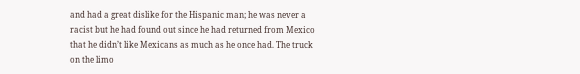and had a great dislike for the Hispanic man; he was never a racist but he had found out since he had returned from Mexico that he didn’t like Mexicans as much as he once had. The truck on the limo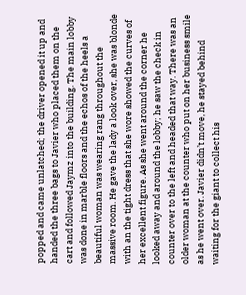popped and came unlatched; the driver opened it up and handed the three bags to Javier who placed them on the cart and followed Jaymz into the building. The main lobby was done in marble floors and the echos of the heels a beautiful woman was wearing rang throughout the massive room. He gave the lady a look over, she was blonde with an the tight dress that she wore showed the curves of her excellent figure. As she went around the corner he looked away and around the lobby; he saw the check in counter over to the left and headed that way. There was an older woman at the counter who put on her business smile as he went over. Javier didn’t move, he stayed behind waiting for the giant to collect his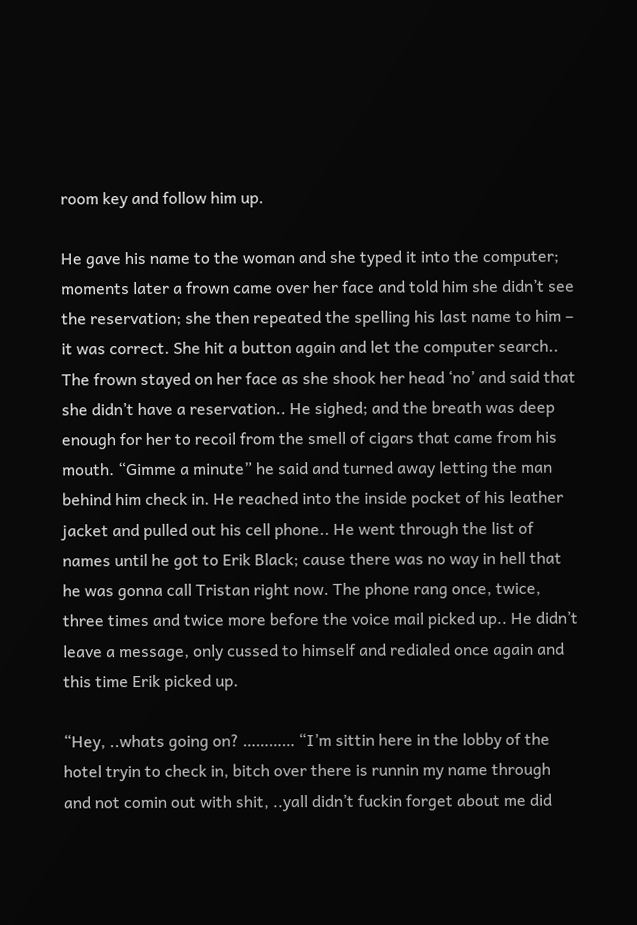room key and follow him up.

He gave his name to the woman and she typed it into the computer; moments later a frown came over her face and told him she didn’t see the reservation; she then repeated the spelling his last name to him – it was correct. She hit a button again and let the computer search.. The frown stayed on her face as she shook her head ‘no’ and said that she didn’t have a reservation.. He sighed; and the breath was deep enough for her to recoil from the smell of cigars that came from his mouth. “Gimme a minute” he said and turned away letting the man behind him check in. He reached into the inside pocket of his leather jacket and pulled out his cell phone.. He went through the list of names until he got to Erik Black; cause there was no way in hell that he was gonna call Tristan right now. The phone rang once, twice, three times and twice more before the voice mail picked up.. He didn’t leave a message, only cussed to himself and redialed once again and this time Erik picked up.

“Hey, ..whats going on? ………… “I’m sittin here in the lobby of the hotel tryin to check in, bitch over there is runnin my name through and not comin out with shit, ..yall didn’t fuckin forget about me did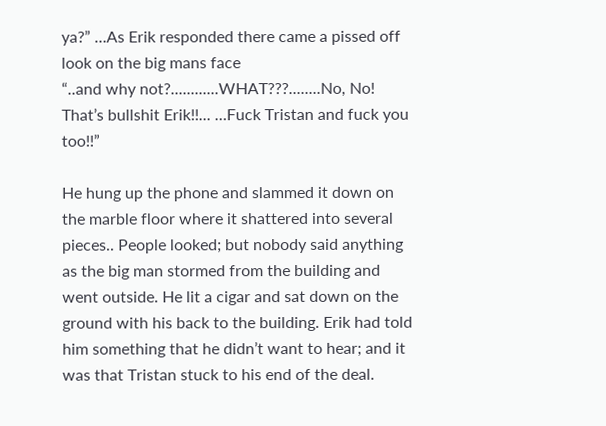ya?” …As Erik responded there came a pissed off look on the big mans face
“..and why not?............WHAT???........No, No! That’s bullshit Erik!!... …Fuck Tristan and fuck you too!!”

He hung up the phone and slammed it down on the marble floor where it shattered into several pieces.. People looked; but nobody said anything as the big man stormed from the building and went outside. He lit a cigar and sat down on the ground with his back to the building. Erik had told him something that he didn’t want to hear; and it was that Tristan stuck to his end of the deal.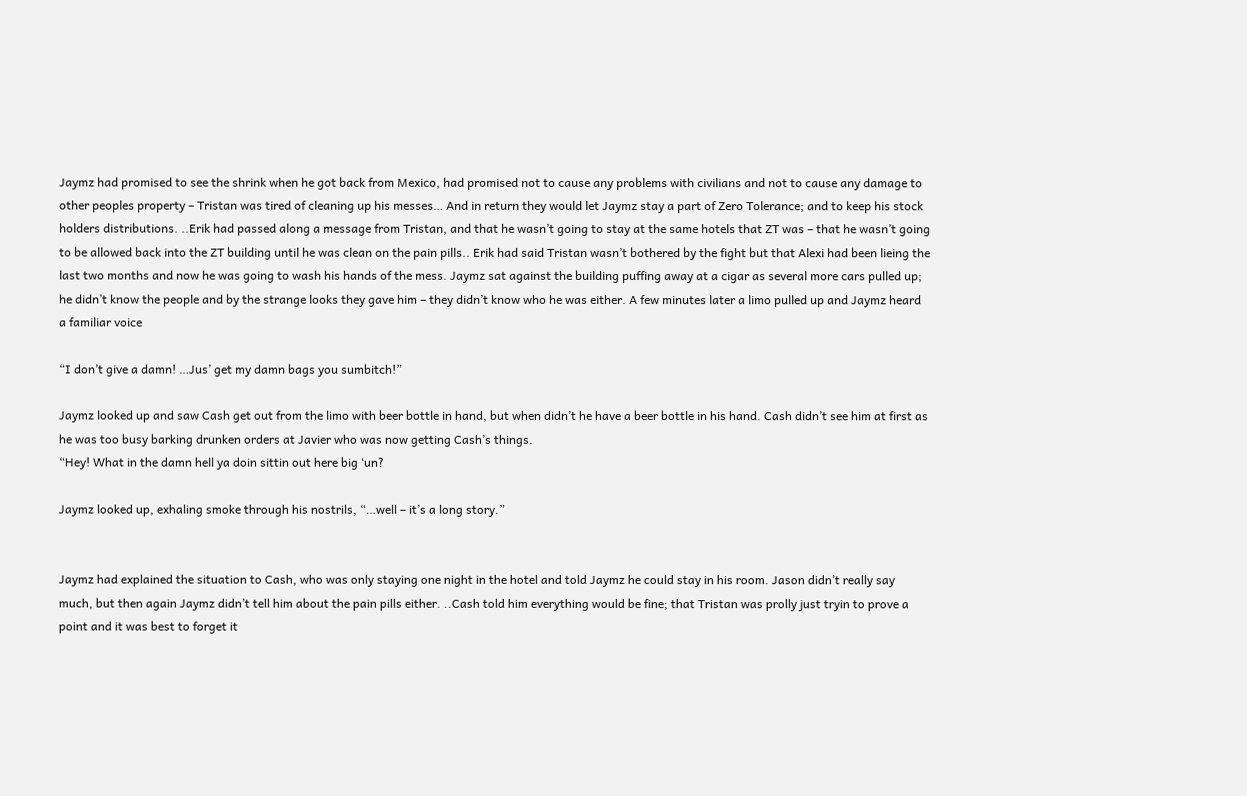Jaymz had promised to see the shrink when he got back from Mexico, had promised not to cause any problems with civilians and not to cause any damage to other peoples property – Tristan was tired of cleaning up his messes… And in return they would let Jaymz stay a part of Zero Tolerance; and to keep his stock holders distributions. ..Erik had passed along a message from Tristan, and that he wasn’t going to stay at the same hotels that ZT was – that he wasn’t going to be allowed back into the ZT building until he was clean on the pain pills.. Erik had said Tristan wasn’t bothered by the fight but that Alexi had been lieing the last two months and now he was going to wash his hands of the mess. Jaymz sat against the building puffing away at a cigar as several more cars pulled up; he didn’t know the people and by the strange looks they gave him – they didn’t know who he was either. A few minutes later a limo pulled up and Jaymz heard a familiar voice

“I don’t give a damn! …Jus’ get my damn bags you sumbitch!”

Jaymz looked up and saw Cash get out from the limo with beer bottle in hand, but when didn’t he have a beer bottle in his hand. Cash didn’t see him at first as he was too busy barking drunken orders at Javier who was now getting Cash’s things.
“Hey! What in the damn hell ya doin sittin out here big ‘un?

Jaymz looked up, exhaling smoke through his nostrils, “…well – it’s a long story.”


Jaymz had explained the situation to Cash, who was only staying one night in the hotel and told Jaymz he could stay in his room. Jason didn’t really say much, but then again Jaymz didn’t tell him about the pain pills either. ..Cash told him everything would be fine; that Tristan was prolly just tryin to prove a point and it was best to forget it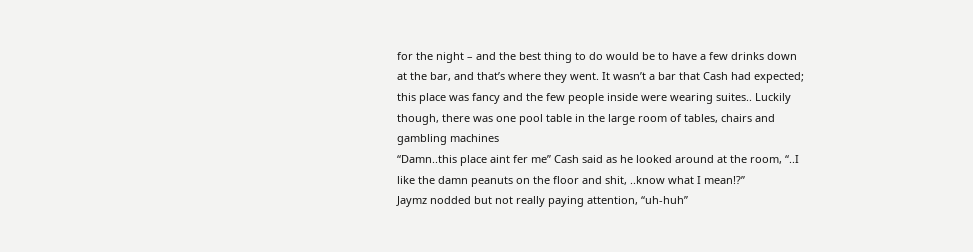for the night – and the best thing to do would be to have a few drinks down at the bar, and that’s where they went. It wasn’t a bar that Cash had expected; this place was fancy and the few people inside were wearing suites.. Luckily though, there was one pool table in the large room of tables, chairs and gambling machines
“Damn..this place aint fer me” Cash said as he looked around at the room, “..I like the damn peanuts on the floor and shit, ..know what I mean!?”
Jaymz nodded but not really paying attention, “uh-huh”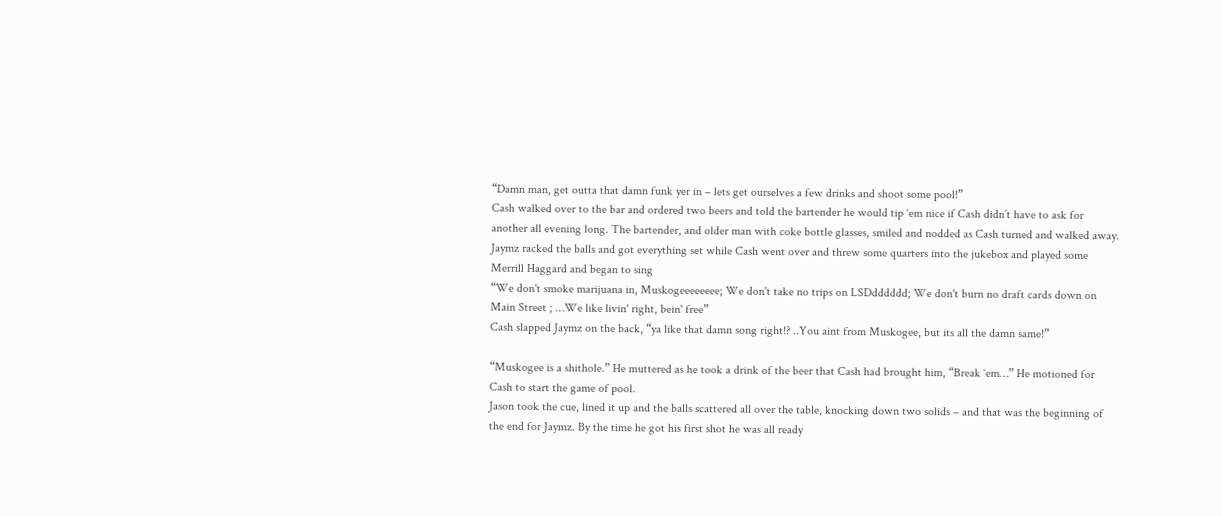“Damn man, get outta that damn funk yer in – lets get ourselves a few drinks and shoot some pool!”
Cash walked over to the bar and ordered two beers and told the bartender he would tip ‘em nice if Cash didn’t have to ask for another all evening long. The bartender, and older man with coke bottle glasses, smiled and nodded as Cash turned and walked away. Jaymz racked the balls and got everything set while Cash went over and threw some quarters into the jukebox and played some Merrill Haggard and began to sing
“We don't smoke marijuana in, Muskogeeeeeeee; We don't take no trips on LSDdddddd; We don't burn no draft cards down on Main Street ; …We like livin' right, bein' free”
Cash slapped Jaymz on the back, “ya like that damn song right!? ..You aint from Muskogee, but its all the damn same!”

“Muskogee is a shithole.” He muttered as he took a drink of the beer that Cash had brought him, “Break ‘em…” He motioned for Cash to start the game of pool.
Jason took the cue, lined it up and the balls scattered all over the table, knocking down two solids – and that was the beginning of the end for Jaymz. By the time he got his first shot he was all ready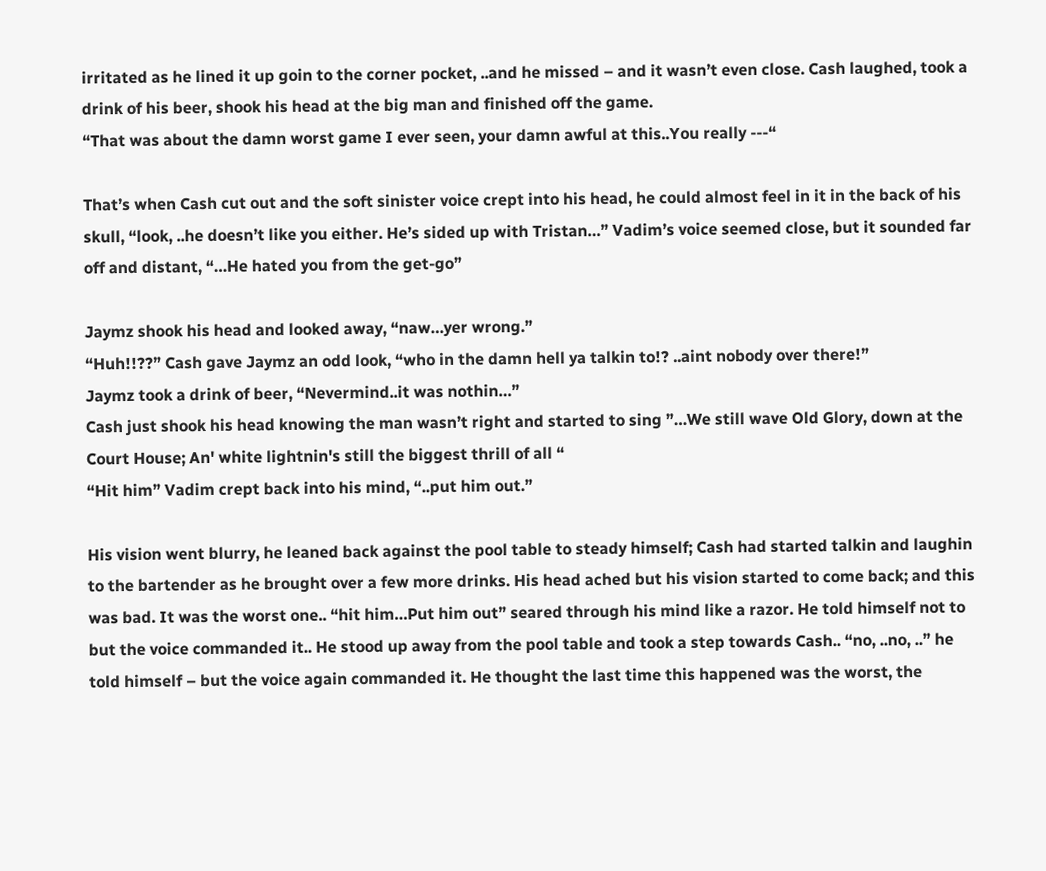irritated as he lined it up goin to the corner pocket, ..and he missed – and it wasn’t even close. Cash laughed, took a drink of his beer, shook his head at the big man and finished off the game.
“That was about the damn worst game I ever seen, your damn awful at this..You really ---“

That’s when Cash cut out and the soft sinister voice crept into his head, he could almost feel in it in the back of his skull, “look, ..he doesn’t like you either. He’s sided up with Tristan…” Vadim’s voice seemed close, but it sounded far off and distant, “…He hated you from the get-go”

Jaymz shook his head and looked away, “naw…yer wrong.”
“Huh!!??” Cash gave Jaymz an odd look, “who in the damn hell ya talkin to!? ..aint nobody over there!”
Jaymz took a drink of beer, “Nevermind..it was nothin…”
Cash just shook his head knowing the man wasn’t right and started to sing ”…We still wave Old Glory, down at the Court House; An' white lightnin's still the biggest thrill of all “
“Hit him” Vadim crept back into his mind, “..put him out.”

His vision went blurry, he leaned back against the pool table to steady himself; Cash had started talkin and laughin to the bartender as he brought over a few more drinks. His head ached but his vision started to come back; and this was bad. It was the worst one.. “hit him…Put him out” seared through his mind like a razor. He told himself not to but the voice commanded it.. He stood up away from the pool table and took a step towards Cash.. “no, ..no, ..” he told himself – but the voice again commanded it. He thought the last time this happened was the worst, the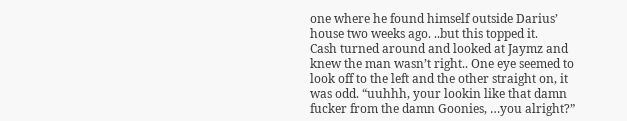one where he found himself outside Darius’ house two weeks ago. ..but this topped it.
Cash turned around and looked at Jaymz and knew the man wasn’t right.. One eye seemed to look off to the left and the other straight on, it was odd. “uuhhh, your lookin like that damn fucker from the damn Goonies, …you alright?”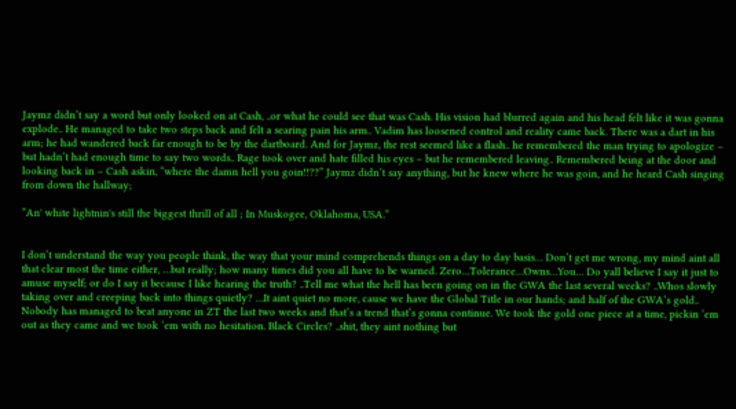Jaymz didn’t say a word but only looked on at Cash, ..or what he could see that was Cash. His vision had blurred again and his head felt like it was gonna explode.. He managed to take two steps back and felt a searing pain his arm.. Vadim has loosened control and reality came back. There was a dart in his arm; he had wandered back far enough to be by the dartboard. And for Jaymz, the rest seemed like a flash.. he remembered the man trying to apologize – but hadn’t had enough time to say two words.. Rage took over and hate filled his eyes – but he remembered leaving.. Remembered being at the door and looking back in – Cash askin, “where the damn hell you goin!!??” Jaymz didn’t say anything, but he knew where he was goin, and he heard Cash singing from down the hallway;

”An' white lightnin's still the biggest thrill of all ; In Muskogee, Oklahoma, USA.”


I don’t understand the way you people think, the way that your mind comprehends things on a day to day basis… Don’t get me wrong, my mind aint all that clear most the time either, …but really; how many times did you all have to be warned. Zero…Tolerance…Owns…You… Do yall believe I say it just to amuse myself; or do I say it because I like hearing the truth? ..Tell me what the hell has been going on in the GWA the last several weeks? ..Whos slowly taking over and creeping back into things quietly? …It aint quiet no more, cause we have the Global Title in our hands; and half of the GWA’s gold.. Nobody has managed to beat anyone in ZT the last two weeks and that’s a trend that’s gonna continue. We took the gold one piece at a time, pickin ‘em out as they came and we took ‘em with no hesitation. Black Circles? ..shit, they aint nothing but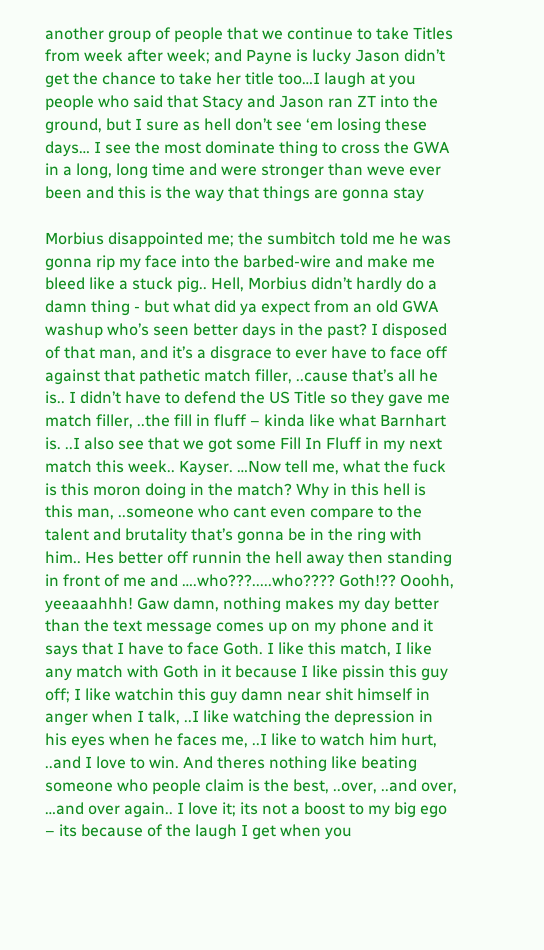another group of people that we continue to take Titles from week after week; and Payne is lucky Jason didn’t get the chance to take her title too…I laugh at you people who said that Stacy and Jason ran ZT into the ground, but I sure as hell don’t see ‘em losing these days… I see the most dominate thing to cross the GWA in a long, long time and were stronger than weve ever been and this is the way that things are gonna stay

Morbius disappointed me; the sumbitch told me he was gonna rip my face into the barbed-wire and make me bleed like a stuck pig.. Hell, Morbius didn’t hardly do a damn thing - but what did ya expect from an old GWA washup who’s seen better days in the past? I disposed of that man, and it’s a disgrace to ever have to face off against that pathetic match filler, ..cause that’s all he is.. I didn’t have to defend the US Title so they gave me match filler, ..the fill in fluff – kinda like what Barnhart is. ..I also see that we got some Fill In Fluff in my next match this week.. Kayser. …Now tell me, what the fuck is this moron doing in the match? Why in this hell is this man, ..someone who cant even compare to the talent and brutality that’s gonna be in the ring with him.. Hes better off runnin the hell away then standing in front of me and ….who???.....who???? Goth!?? Ooohh, yeeaaahhh! Gaw damn, nothing makes my day better than the text message comes up on my phone and it says that I have to face Goth. I like this match, I like any match with Goth in it because I like pissin this guy off; I like watchin this guy damn near shit himself in anger when I talk, ..I like watching the depression in his eyes when he faces me, ..I like to watch him hurt, ..and I love to win. And theres nothing like beating someone who people claim is the best, ..over, ..and over, …and over again.. I love it; its not a boost to my big ego – its because of the laugh I get when you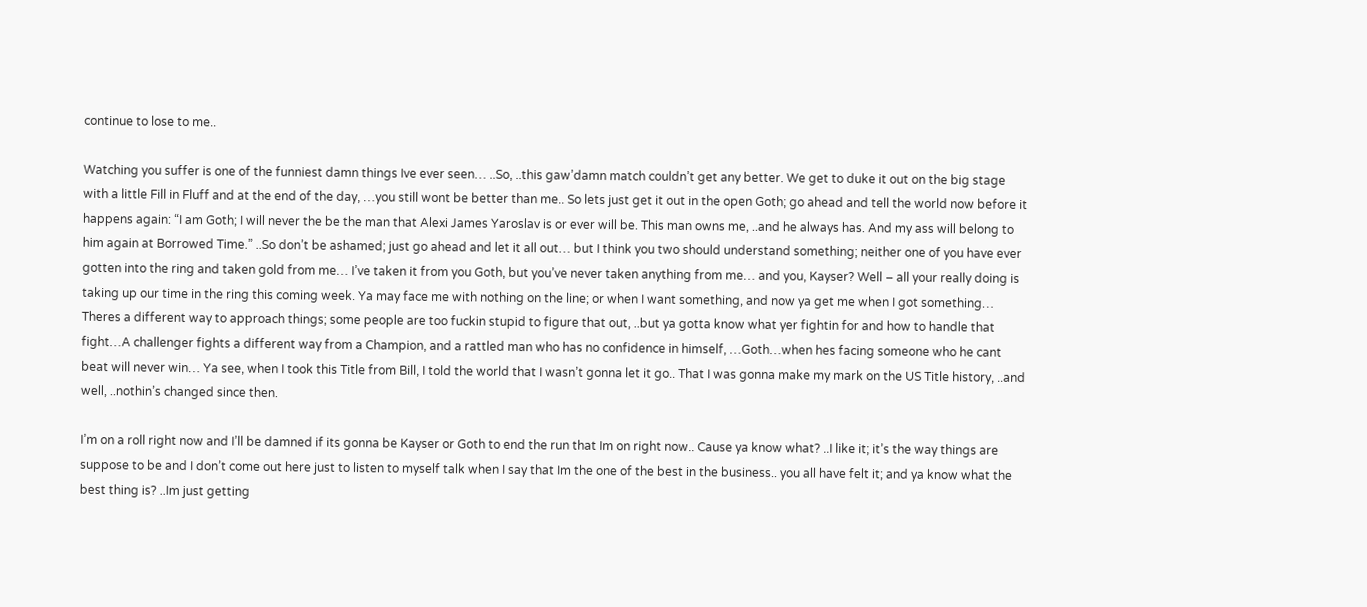continue to lose to me..

Watching you suffer is one of the funniest damn things Ive ever seen… ..So, ..this gaw’damn match couldn’t get any better. We get to duke it out on the big stage with a little Fill in Fluff and at the end of the day, …you still wont be better than me.. So lets just get it out in the open Goth; go ahead and tell the world now before it happens again: “I am Goth; I will never the be the man that Alexi James Yaroslav is or ever will be. This man owns me, ..and he always has. And my ass will belong to him again at Borrowed Time.” ..So don’t be ashamed; just go ahead and let it all out… but I think you two should understand something; neither one of you have ever gotten into the ring and taken gold from me… I’ve taken it from you Goth, but you’ve never taken anything from me… and you, Kayser? Well – all your really doing is taking up our time in the ring this coming week. Ya may face me with nothing on the line; or when I want something, and now ya get me when I got something… Theres a different way to approach things; some people are too fuckin stupid to figure that out, ..but ya gotta know what yer fightin for and how to handle that fight…A challenger fights a different way from a Champion, and a rattled man who has no confidence in himself, …Goth…when hes facing someone who he cant beat will never win… Ya see, when I took this Title from Bill, I told the world that I wasn’t gonna let it go.. That I was gonna make my mark on the US Title history, ..and well, ..nothin’s changed since then.

I’m on a roll right now and I’ll be damned if its gonna be Kayser or Goth to end the run that Im on right now.. Cause ya know what? ..I like it; it’s the way things are suppose to be and I don’t come out here just to listen to myself talk when I say that Im the one of the best in the business.. you all have felt it; and ya know what the best thing is? ..Im just getting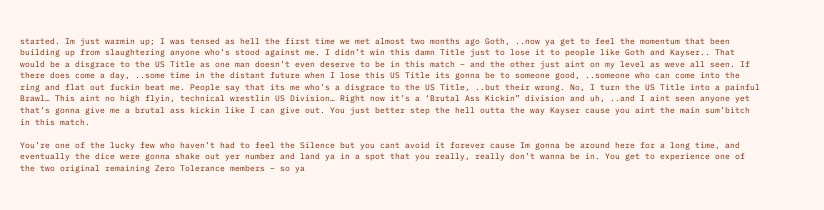started. Im just warmin up; I was tensed as hell the first time we met almost two months ago Goth, ..now ya get to feel the momentum that been building up from slaughtering anyone who’s stood against me. I didn’t win this damn Title just to lose it to people like Goth and Kayser.. That would be a disgrace to the US Title as one man doesn’t even deserve to be in this match – and the other just aint on my level as weve all seen. If there does come a day, ..some time in the distant future when I lose this US Title its gonna be to someone good, ..someone who can come into the ring and flat out fuckin beat me. People say that its me who’s a disgrace to the US Title, ..but their wrong. No, I turn the US Title into a painful Brawl… This aint no high flyin, technical wrestlin US Division… Right now it’s a ‘Brutal Ass Kickin” division and uh, ..and I aint seen anyone yet that’s gonna give me a brutal ass kickin like I can give out. You just better step the hell outta the way Kayser cause you aint the main sum’bitch in this match.

You’re one of the lucky few who haven’t had to feel the Silence but you cant avoid it forever cause Im gonna be around here for a long time, and eventually the dice were gonna shake out yer number and land ya in a spot that you really, really don’t wanna be in. You get to experience one of the two original remaining Zero Tolerance members – so ya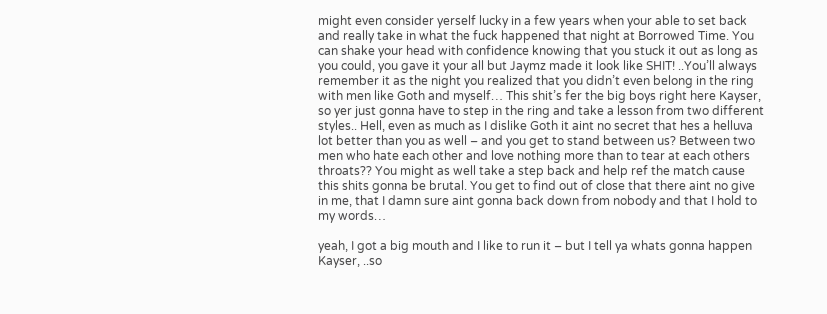might even consider yerself lucky in a few years when your able to set back and really take in what the fuck happened that night at Borrowed Time. You can shake your head with confidence knowing that you stuck it out as long as you could, you gave it your all but Jaymz made it look like SHIT! ..You’ll always remember it as the night you realized that you didn’t even belong in the ring with men like Goth and myself… This shit’s fer the big boys right here Kayser, so yer just gonna have to step in the ring and take a lesson from two different styles.. Hell, even as much as I dislike Goth it aint no secret that hes a helluva lot better than you as well – and you get to stand between us? Between two men who hate each other and love nothing more than to tear at each others throats?? You might as well take a step back and help ref the match cause this shits gonna be brutal. You get to find out of close that there aint no give in me, that I damn sure aint gonna back down from nobody and that I hold to my words…

yeah, I got a big mouth and I like to run it – but I tell ya whats gonna happen Kayser, ..so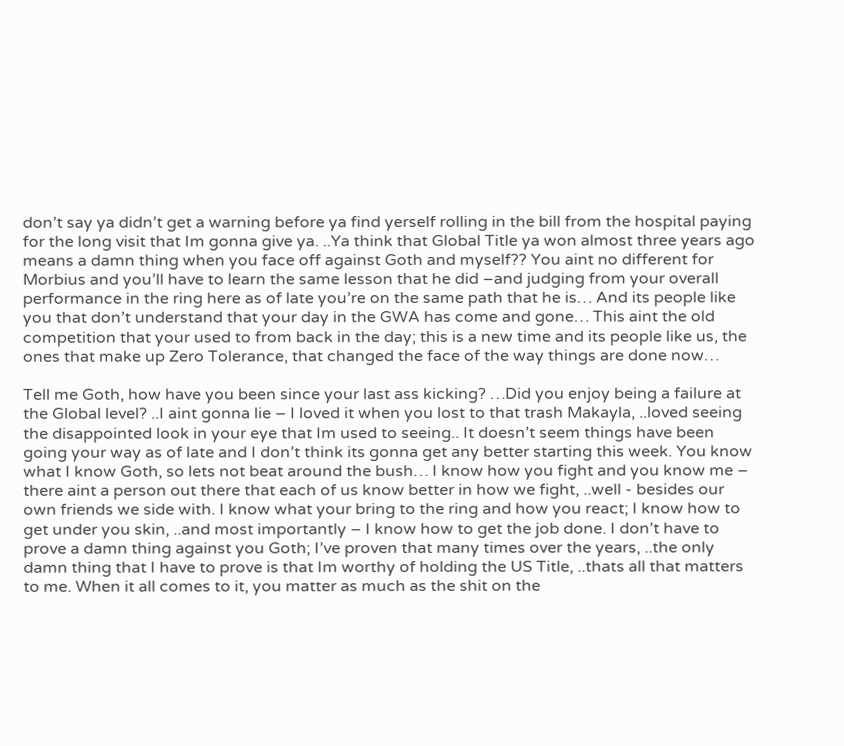don’t say ya didn’t get a warning before ya find yerself rolling in the bill from the hospital paying for the long visit that Im gonna give ya. ..Ya think that Global Title ya won almost three years ago means a damn thing when you face off against Goth and myself?? You aint no different for Morbius and you’ll have to learn the same lesson that he did –and judging from your overall performance in the ring here as of late you’re on the same path that he is… And its people like you that don’t understand that your day in the GWA has come and gone… This aint the old competition that your used to from back in the day; this is a new time and its people like us, the ones that make up Zero Tolerance, that changed the face of the way things are done now…

Tell me Goth, how have you been since your last ass kicking? …Did you enjoy being a failure at the Global level? ..I aint gonna lie – I loved it when you lost to that trash Makayla, ..loved seeing the disappointed look in your eye that Im used to seeing.. It doesn’t seem things have been going your way as of late and I don’t think its gonna get any better starting this week. You know what I know Goth, so lets not beat around the bush… I know how you fight and you know me – there aint a person out there that each of us know better in how we fight, ..well - besides our own friends we side with. I know what your bring to the ring and how you react; I know how to get under you skin, ..and most importantly – I know how to get the job done. I don’t have to prove a damn thing against you Goth; I’ve proven that many times over the years, ..the only damn thing that I have to prove is that Im worthy of holding the US Title, ..thats all that matters to me. When it all comes to it, you matter as much as the shit on the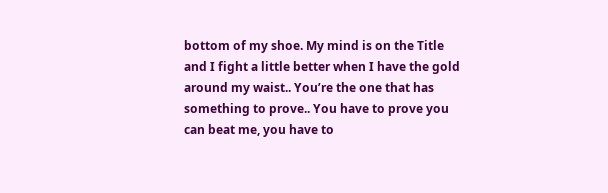bottom of my shoe. My mind is on the Title and I fight a little better when I have the gold around my waist.. You’re the one that has something to prove.. You have to prove you can beat me, you have to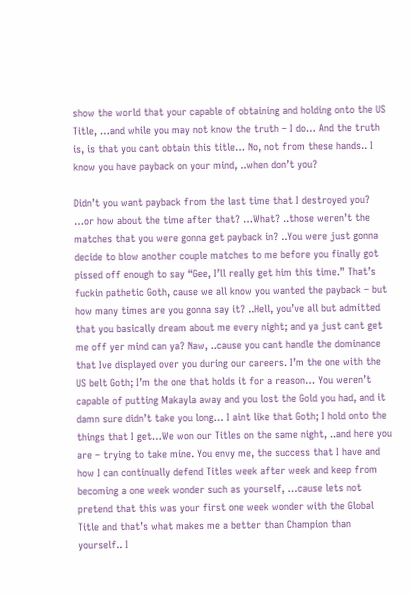show the world that your capable of obtaining and holding onto the US Title, …and while you may not know the truth – I do… And the truth is, is that you cant obtain this title… No, not from these hands.. I know you have payback on your mind, ..when don’t you?

Didn’t you want payback from the last time that I destroyed you? …or how about the time after that? …What? ..those weren’t the matches that you were gonna get payback in? ..You were just gonna decide to blow another couple matches to me before you finally got pissed off enough to say “Gee, I’ll really get him this time.” That’s fuckin pathetic Goth, cause we all know you wanted the payback – but how many times are you gonna say it? ..Hell, you’ve all but admitted that you basically dream about me every night; and ya just cant get me off yer mind can ya? Naw, ..cause you cant handle the dominance that Ive displayed over you during our careers. I’m the one with the US belt Goth; I’m the one that holds it for a reason… You weren’t capable of putting Makayla away and you lost the Gold you had, and it damn sure didn’t take you long… I aint like that Goth; I hold onto the things that I get…We won our Titles on the same night, ..and here you are – trying to take mine. You envy me, the success that I have and how I can continually defend Titles week after week and keep from becoming a one week wonder such as yourself, …cause lets not pretend that this was your first one week wonder with the Global Title and that’s what makes me a better than Champion than yourself.. I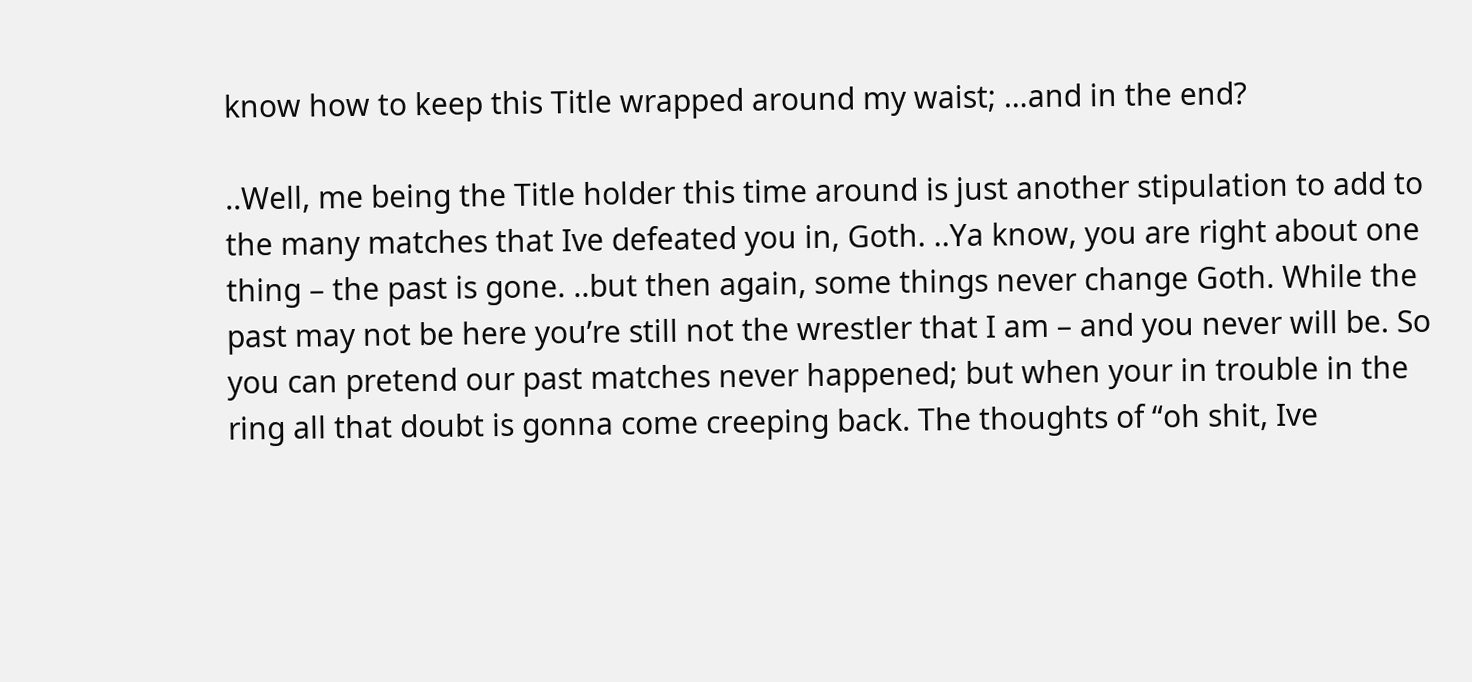know how to keep this Title wrapped around my waist; …and in the end?

..Well, me being the Title holder this time around is just another stipulation to add to the many matches that Ive defeated you in, Goth. ..Ya know, you are right about one thing – the past is gone. ..but then again, some things never change Goth. While the past may not be here you’re still not the wrestler that I am – and you never will be. So you can pretend our past matches never happened; but when your in trouble in the ring all that doubt is gonna come creeping back. The thoughts of “oh shit, Ive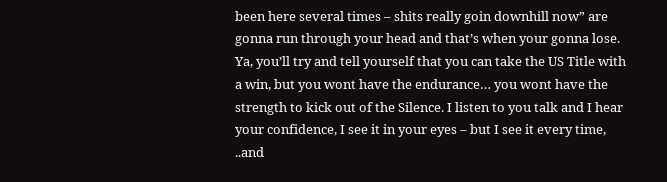been here several times – shits really goin downhill now” are gonna run through your head and that’s when your gonna lose. Ya, you’ll try and tell yourself that you can take the US Title with a win, but you wont have the endurance… you wont have the strength to kick out of the Silence. I listen to you talk and I hear your confidence, I see it in your eyes – but I see it every time, ..and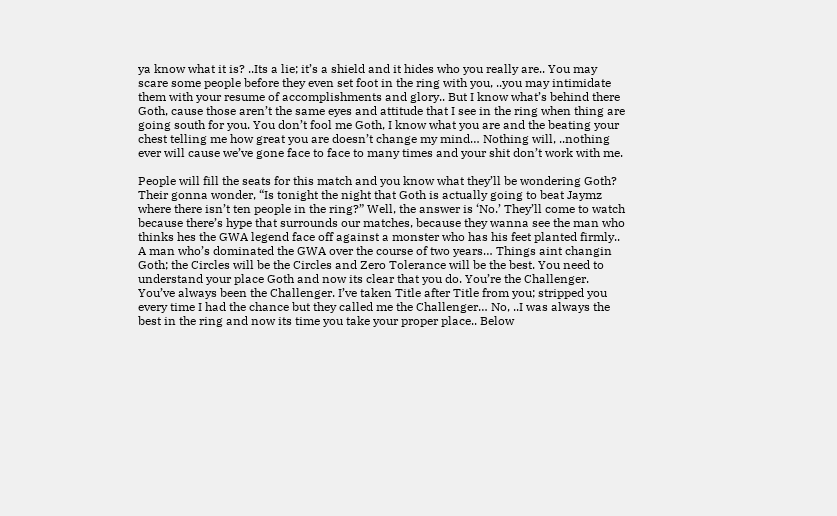ya know what it is? ..Its a lie; it’s a shield and it hides who you really are.. You may scare some people before they even set foot in the ring with you, ..you may intimidate them with your resume of accomplishments and glory.. But I know what’s behind there Goth, cause those aren’t the same eyes and attitude that I see in the ring when thing are going south for you. You don’t fool me Goth, I know what you are and the beating your chest telling me how great you are doesn’t change my mind… Nothing will, ..nothing ever will cause we’ve gone face to face to many times and your shit don’t work with me.

People will fill the seats for this match and you know what they’ll be wondering Goth? Their gonna wonder, “Is tonight the night that Goth is actually going to beat Jaymz where there isn’t ten people in the ring?” Well, the answer is ‘No.’ They’ll come to watch because there’s hype that surrounds our matches, because they wanna see the man who thinks hes the GWA legend face off against a monster who has his feet planted firmly.. A man who’s dominated the GWA over the course of two years… Things aint changin Goth; the Circles will be the Circles and Zero Tolerance will be the best. You need to understand your place Goth and now its clear that you do. You’re the Challenger. You’ve always been the Challenger. I’ve taken Title after Title from you; stripped you every time I had the chance but they called me the Challenger… No, ..I was always the best in the ring and now its time you take your proper place.. Below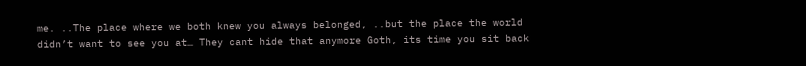me. ..The place where we both knew you always belonged, ..but the place the world didn’t want to see you at… They cant hide that anymore Goth, its time you sit back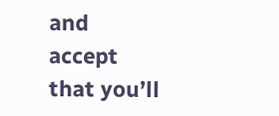and accept that you’ll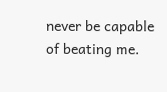never be capable of beating me.